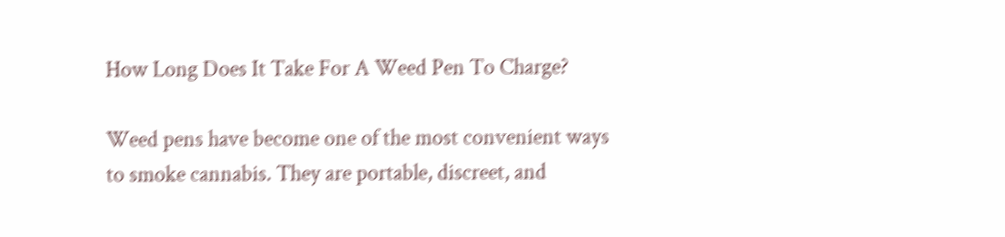How Long Does It Take For A Weed Pen To Charge?

Weed pens have become one of the most convenient ways to smoke cannabis. They are portable, discreet, and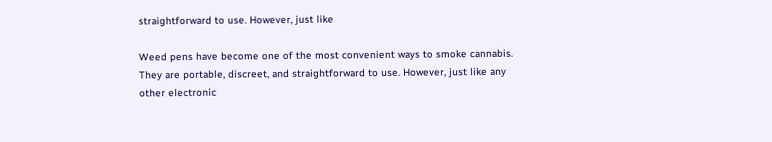straightforward to use. However, just like

Weed pens have become one of the most convenient ways to smoke cannabis. They are portable, discreet, and straightforward to use. However, just like any other electronic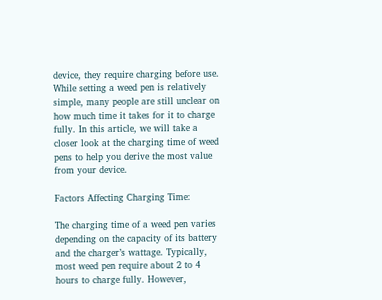device, they require charging before use. While setting a weed pen is relatively simple, many people are still unclear on how much time it takes for it to charge fully. In this article, we will take a closer look at the charging time of weed pens to help you derive the most value from your device.

Factors Affecting Charging Time:

The charging time of a weed pen varies depending on the capacity of its battery and the charger’s wattage. Typically, most weed pen require about 2 to 4 hours to charge fully. However,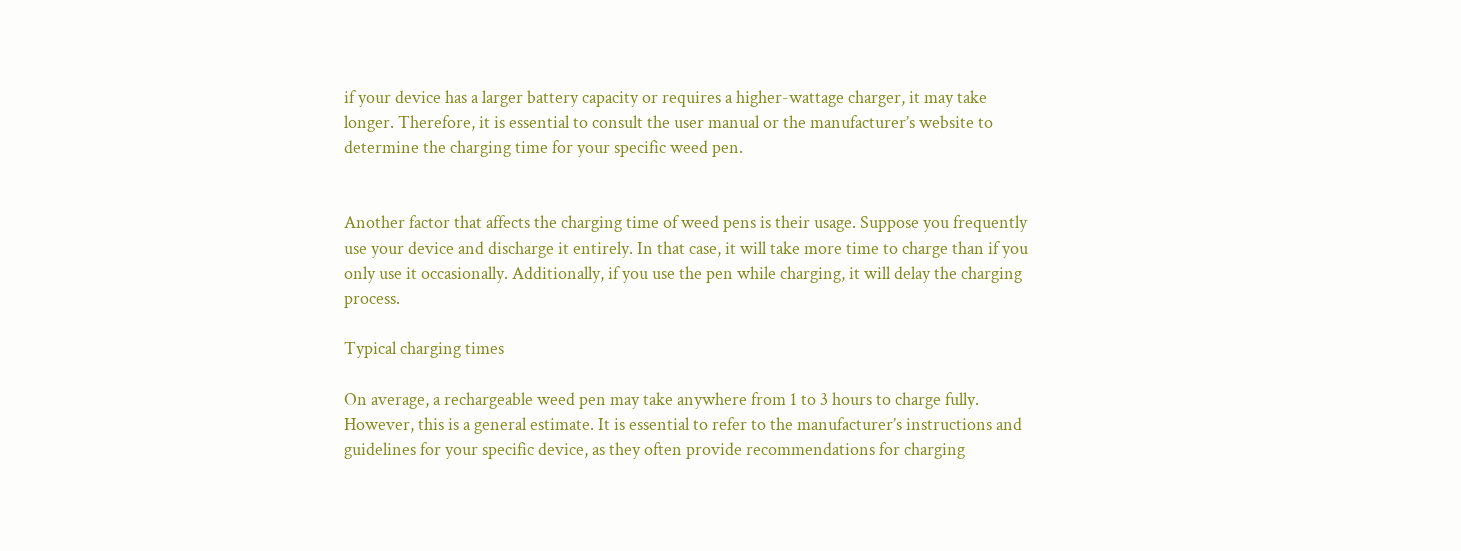if your device has a larger battery capacity or requires a higher-wattage charger, it may take longer. Therefore, it is essential to consult the user manual or the manufacturer’s website to determine the charging time for your specific weed pen.


Another factor that affects the charging time of weed pens is their usage. Suppose you frequently use your device and discharge it entirely. In that case, it will take more time to charge than if you only use it occasionally. Additionally, if you use the pen while charging, it will delay the charging process.

Typical charging times

On average, a rechargeable weed pen may take anywhere from 1 to 3 hours to charge fully. However, this is a general estimate. It is essential to refer to the manufacturer’s instructions and guidelines for your specific device, as they often provide recommendations for charging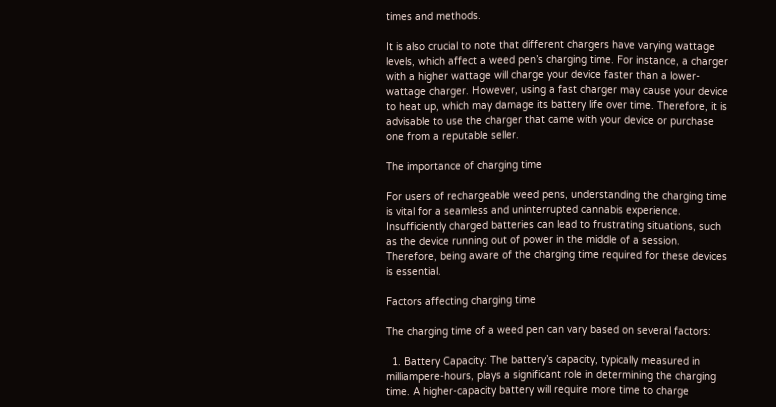times and methods.

It is also crucial to note that different chargers have varying wattage levels, which affect a weed pen’s charging time. For instance, a charger with a higher wattage will charge your device faster than a lower-wattage charger. However, using a fast charger may cause your device to heat up, which may damage its battery life over time. Therefore, it is advisable to use the charger that came with your device or purchase one from a reputable seller.

The importance of charging time

For users of rechargeable weed pens, understanding the charging time is vital for a seamless and uninterrupted cannabis experience. Insufficiently charged batteries can lead to frustrating situations, such as the device running out of power in the middle of a session. Therefore, being aware of the charging time required for these devices is essential.

Factors affecting charging time

The charging time of a weed pen can vary based on several factors:

  1. Battery Capacity: The battery’s capacity, typically measured in milliampere-hours, plays a significant role in determining the charging time. A higher-capacity battery will require more time to charge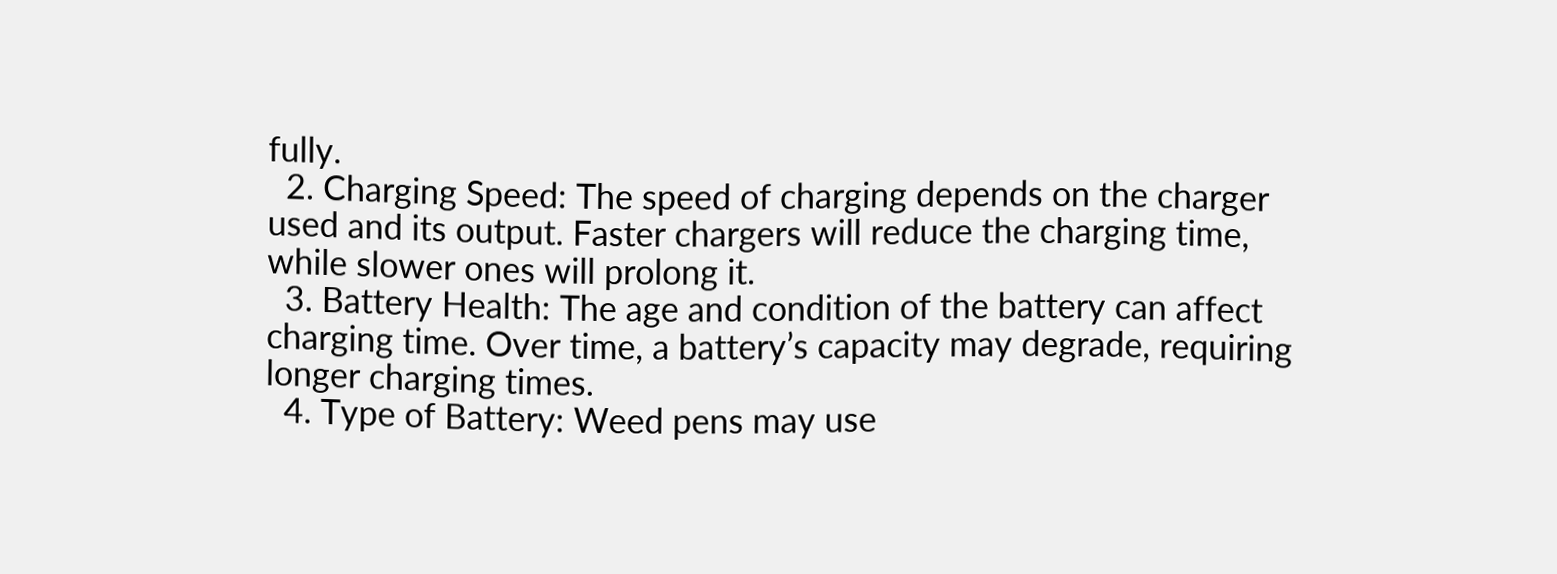fully.
  2. Charging Speed: The speed of charging depends on the charger used and its output. Faster chargers will reduce the charging time, while slower ones will prolong it.
  3. Battery Health: The age and condition of the battery can affect charging time. Over time, a battery’s capacity may degrade, requiring longer charging times.
  4. Type of Battery: Weed pens may use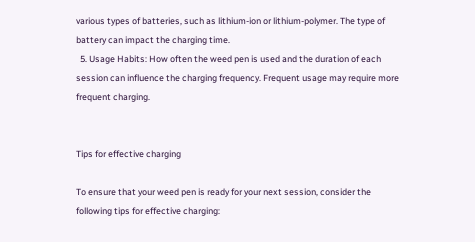various types of batteries, such as lithium-ion or lithium-polymer. The type of battery can impact the charging time.
  5. Usage Habits: How often the weed pen is used and the duration of each session can influence the charging frequency. Frequent usage may require more frequent charging.


Tips for effective charging

To ensure that your weed pen is ready for your next session, consider the following tips for effective charging: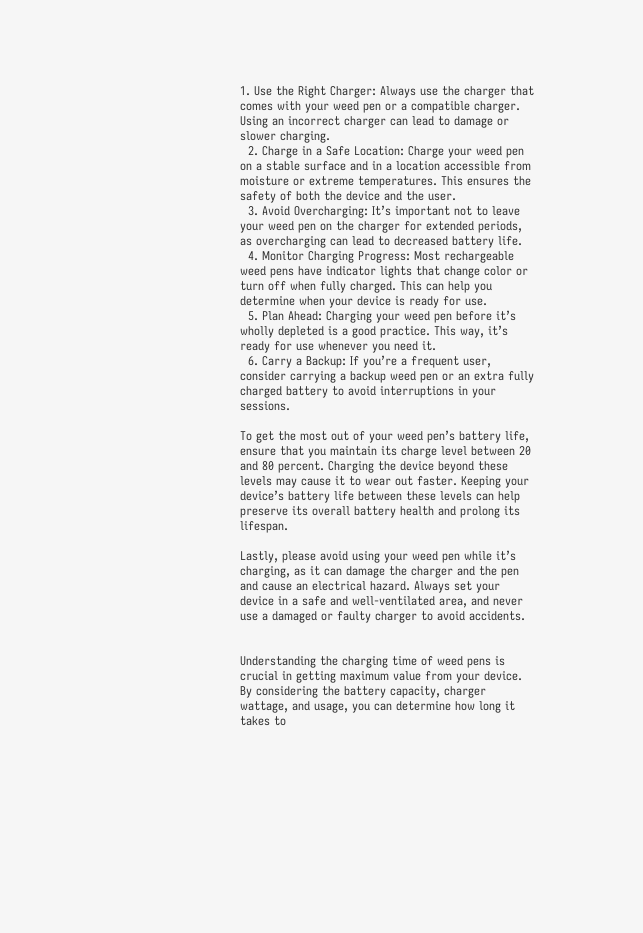1. Use the Right Charger: Always use the charger that comes with your weed pen or a compatible charger. Using an incorrect charger can lead to damage or slower charging.
  2. Charge in a Safe Location: Charge your weed pen on a stable surface and in a location accessible from moisture or extreme temperatures. This ensures the safety of both the device and the user.
  3. Avoid Overcharging: It’s important not to leave your weed pen on the charger for extended periods, as overcharging can lead to decreased battery life.
  4. Monitor Charging Progress: Most rechargeable weed pens have indicator lights that change color or turn off when fully charged. This can help you determine when your device is ready for use.
  5. Plan Ahead: Charging your weed pen before it’s wholly depleted is a good practice. This way, it’s ready for use whenever you need it.
  6. Carry a Backup: If you’re a frequent user, consider carrying a backup weed pen or an extra fully charged battery to avoid interruptions in your sessions.

To get the most out of your weed pen’s battery life, ensure that you maintain its charge level between 20 and 80 percent. Charging the device beyond these levels may cause it to wear out faster. Keeping your device’s battery life between these levels can help preserve its overall battery health and prolong its lifespan.

Lastly, please avoid using your weed pen while it’s charging, as it can damage the charger and the pen and cause an electrical hazard. Always set your device in a safe and well-ventilated area, and never use a damaged or faulty charger to avoid accidents.


Understanding the charging time of weed pens is crucial in getting maximum value from your device. By considering the battery capacity, charger wattage, and usage, you can determine how long it takes to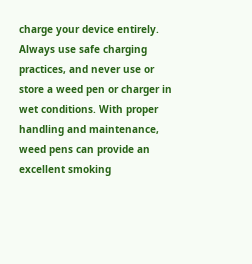charge your device entirely. Always use safe charging practices, and never use or store a weed pen or charger in wet conditions. With proper handling and maintenance, weed pens can provide an excellent smoking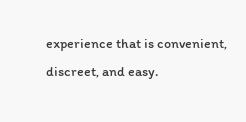experience that is convenient, discreet, and easy.